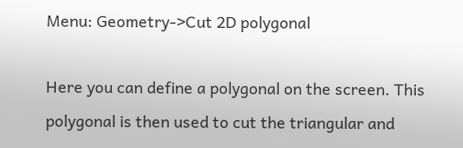Menu: Geometry->Cut 2D polygonal

Here you can define a polygonal on the screen. This polygonal is then used to cut the triangular and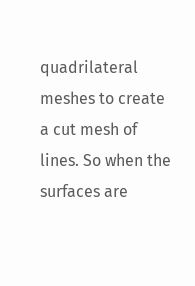quadrilateral meshes to create a cut mesh of lines. So when the surfaces are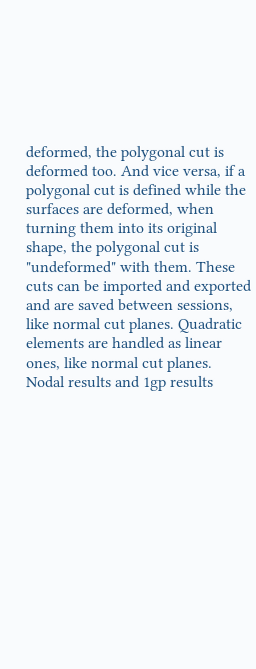deformed, the polygonal cut is deformed too. And vice versa, if a polygonal cut is defined while the surfaces are deformed, when turning them into its original shape, the polygonal cut is "undeformed" with them. These cuts can be imported and exported and are saved between sessions, like normal cut planes. Quadratic elements are handled as linear ones, like normal cut planes. Nodal results and 1gp results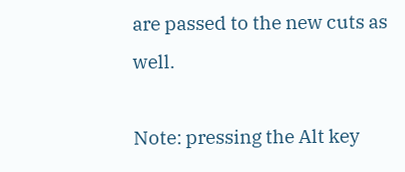are passed to the new cuts as well.

Note: pressing the Alt key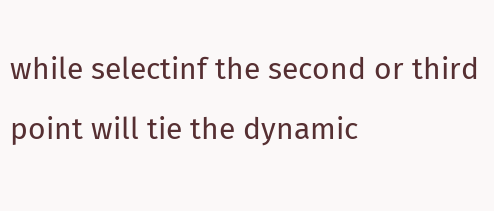while selectinf the second or third point will tie the dynamic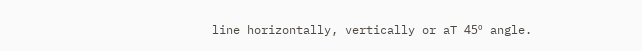line horizontally, vertically or aT 45º angle.